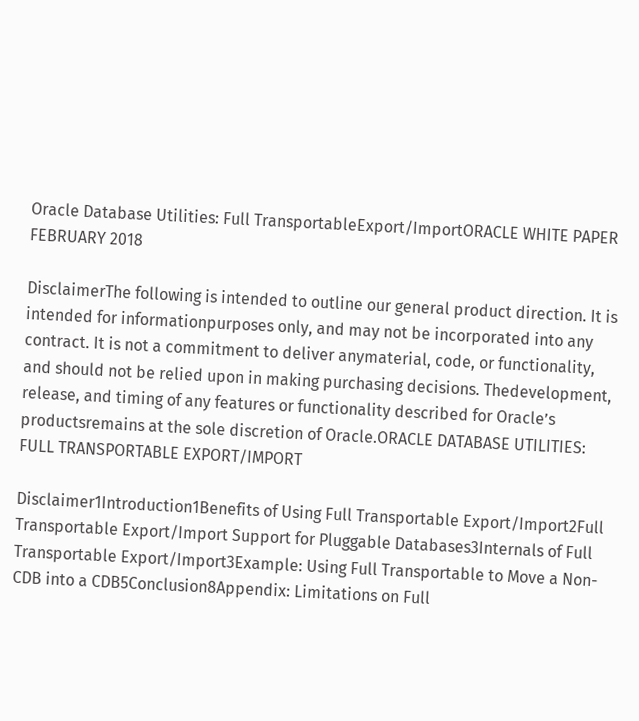Oracle Database Utilities: Full TransportableExport/ImportORACLE WHITE PAPER FEBRUARY 2018

DisclaimerThe following is intended to outline our general product direction. It is intended for informationpurposes only, and may not be incorporated into any contract. It is not a commitment to deliver anymaterial, code, or functionality, and should not be relied upon in making purchasing decisions. Thedevelopment, release, and timing of any features or functionality described for Oracle’s productsremains at the sole discretion of Oracle.ORACLE DATABASE UTILITIES: FULL TRANSPORTABLE EXPORT/IMPORT

Disclaimer1Introduction1Benefits of Using Full Transportable Export/Import2Full Transportable Export/Import Support for Pluggable Databases3Internals of Full Transportable Export/Import3Example: Using Full Transportable to Move a Non-CDB into a CDB5Conclusion8Appendix: Limitations on Full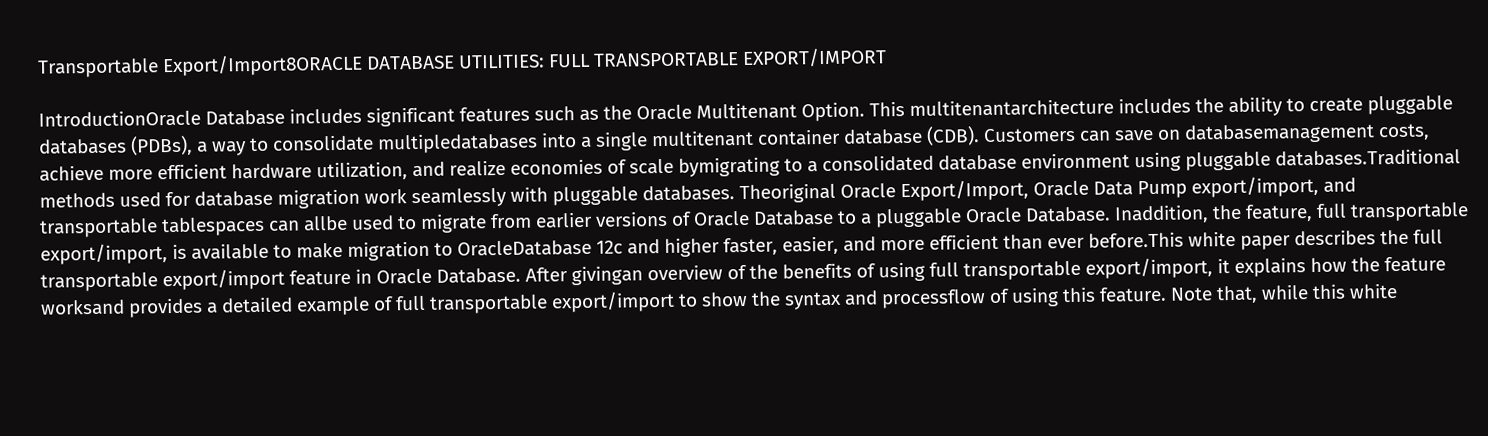Transportable Export/Import8ORACLE DATABASE UTILITIES: FULL TRANSPORTABLE EXPORT/IMPORT

IntroductionOracle Database includes significant features such as the Oracle Multitenant Option. This multitenantarchitecture includes the ability to create pluggable databases (PDBs), a way to consolidate multipledatabases into a single multitenant container database (CDB). Customers can save on databasemanagement costs, achieve more efficient hardware utilization, and realize economies of scale bymigrating to a consolidated database environment using pluggable databases.Traditional methods used for database migration work seamlessly with pluggable databases. Theoriginal Oracle Export/Import, Oracle Data Pump export/import, and transportable tablespaces can allbe used to migrate from earlier versions of Oracle Database to a pluggable Oracle Database. Inaddition, the feature, full transportable export/import, is available to make migration to OracleDatabase 12c and higher faster, easier, and more efficient than ever before.This white paper describes the full transportable export/import feature in Oracle Database. After givingan overview of the benefits of using full transportable export/import, it explains how the feature worksand provides a detailed example of full transportable export/import to show the syntax and processflow of using this feature. Note that, while this white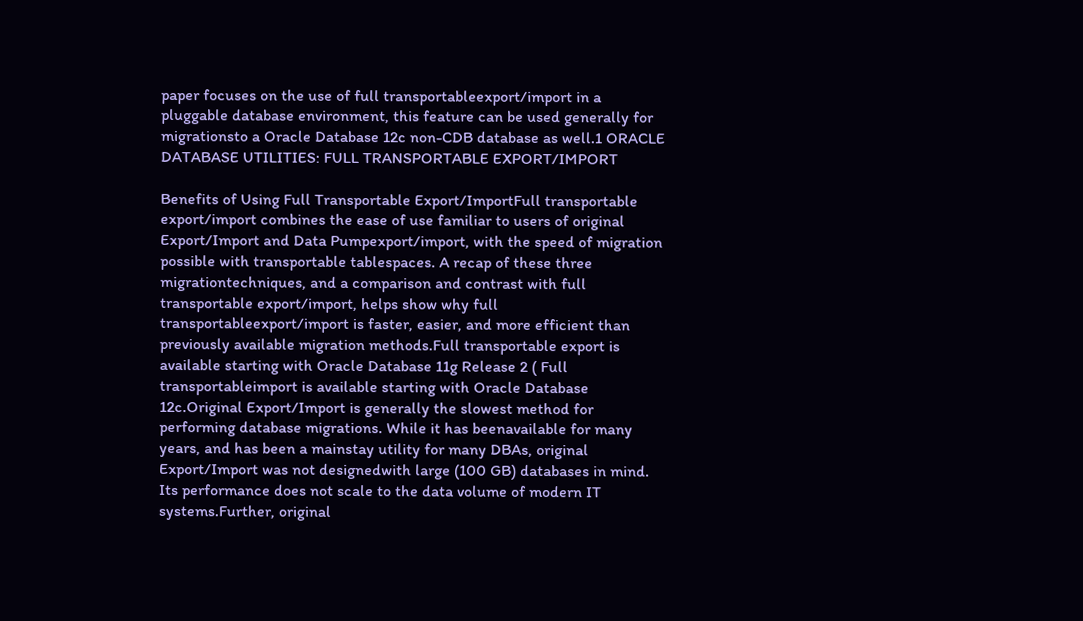paper focuses on the use of full transportableexport/import in a pluggable database environment, this feature can be used generally for migrationsto a Oracle Database 12c non-CDB database as well.1 ORACLE DATABASE UTILITIES: FULL TRANSPORTABLE EXPORT/IMPORT

Benefits of Using Full Transportable Export/ImportFull transportable export/import combines the ease of use familiar to users of original Export/Import and Data Pumpexport/import, with the speed of migration possible with transportable tablespaces. A recap of these three migrationtechniques, and a comparison and contrast with full transportable export/import, helps show why full transportableexport/import is faster, easier, and more efficient than previously available migration methods.Full transportable export is available starting with Oracle Database 11g Release 2 ( Full transportableimport is available starting with Oracle Database 12c.Original Export/Import is generally the slowest method for performing database migrations. While it has beenavailable for many years, and has been a mainstay utility for many DBAs, original Export/Import was not designedwith large (100 GB) databases in mind. Its performance does not scale to the data volume of modern IT systems.Further, original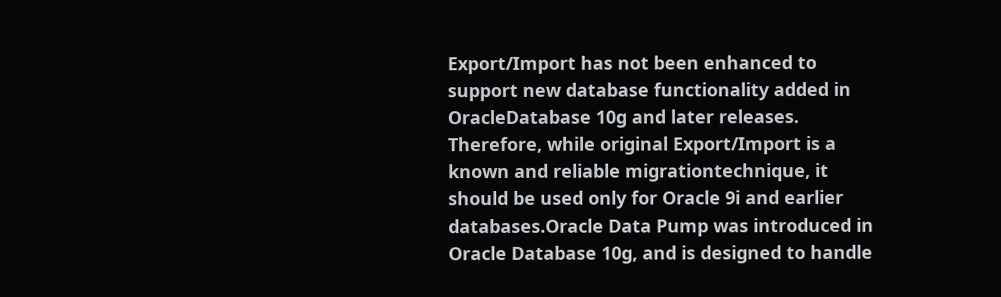Export/Import has not been enhanced to support new database functionality added in OracleDatabase 10g and later releases. Therefore, while original Export/Import is a known and reliable migrationtechnique, it should be used only for Oracle 9i and earlier databases.Oracle Data Pump was introduced in Oracle Database 10g, and is designed to handle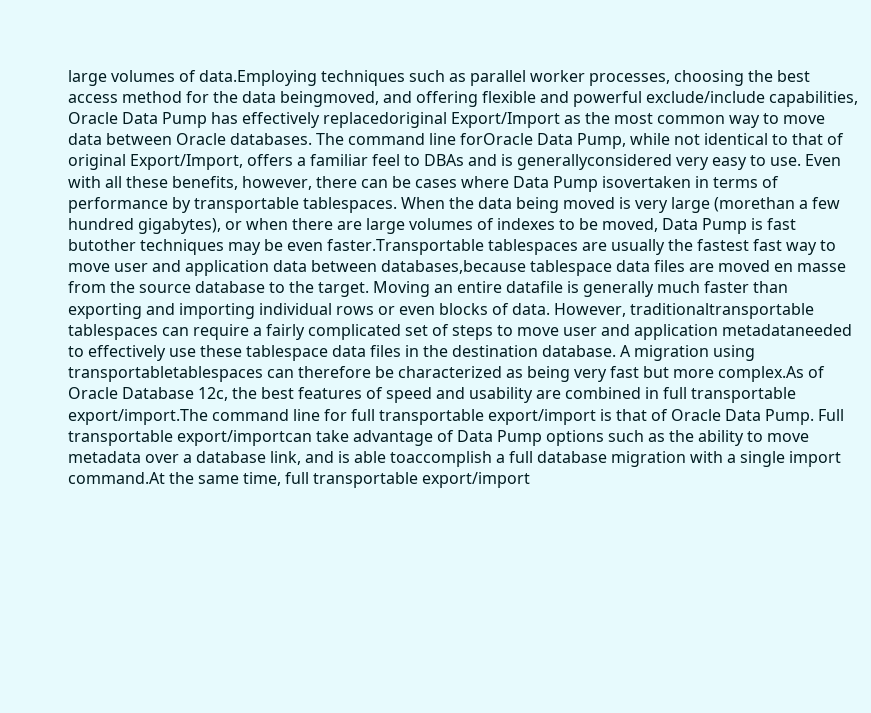large volumes of data.Employing techniques such as parallel worker processes, choosing the best access method for the data beingmoved, and offering flexible and powerful exclude/include capabilities, Oracle Data Pump has effectively replacedoriginal Export/Import as the most common way to move data between Oracle databases. The command line forOracle Data Pump, while not identical to that of original Export/Import, offers a familiar feel to DBAs and is generallyconsidered very easy to use. Even with all these benefits, however, there can be cases where Data Pump isovertaken in terms of performance by transportable tablespaces. When the data being moved is very large (morethan a few hundred gigabytes), or when there are large volumes of indexes to be moved, Data Pump is fast butother techniques may be even faster.Transportable tablespaces are usually the fastest fast way to move user and application data between databases,because tablespace data files are moved en masse from the source database to the target. Moving an entire datafile is generally much faster than exporting and importing individual rows or even blocks of data. However, traditionaltransportable tablespaces can require a fairly complicated set of steps to move user and application metadataneeded to effectively use these tablespace data files in the destination database. A migration using transportabletablespaces can therefore be characterized as being very fast but more complex.As of Oracle Database 12c, the best features of speed and usability are combined in full transportable export/import.The command line for full transportable export/import is that of Oracle Data Pump. Full transportable export/importcan take advantage of Data Pump options such as the ability to move metadata over a database link, and is able toaccomplish a full database migration with a single import command.At the same time, full transportable export/import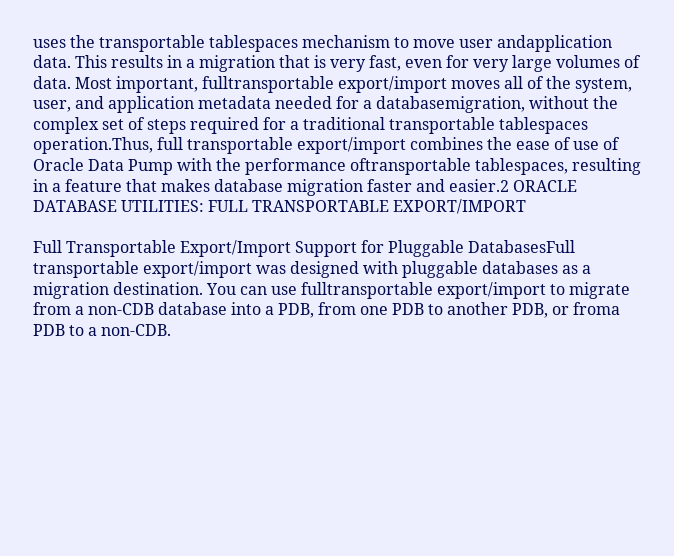uses the transportable tablespaces mechanism to move user andapplication data. This results in a migration that is very fast, even for very large volumes of data. Most important, fulltransportable export/import moves all of the system, user, and application metadata needed for a databasemigration, without the complex set of steps required for a traditional transportable tablespaces operation.Thus, full transportable export/import combines the ease of use of Oracle Data Pump with the performance oftransportable tablespaces, resulting in a feature that makes database migration faster and easier.2 ORACLE DATABASE UTILITIES: FULL TRANSPORTABLE EXPORT/IMPORT

Full Transportable Export/Import Support for Pluggable DatabasesFull transportable export/import was designed with pluggable databases as a migration destination. You can use fulltransportable export/import to migrate from a non-CDB database into a PDB, from one PDB to another PDB, or froma PDB to a non-CDB.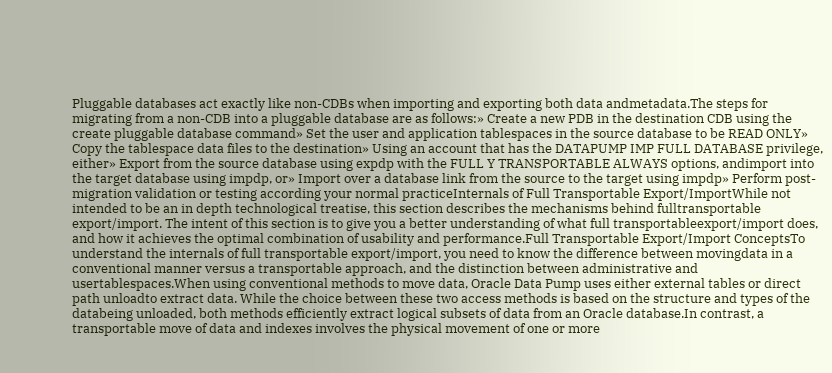Pluggable databases act exactly like non-CDBs when importing and exporting both data andmetadata.The steps for migrating from a non-CDB into a pluggable database are as follows:» Create a new PDB in the destination CDB using the create pluggable database command» Set the user and application tablespaces in the source database to be READ ONLY» Copy the tablespace data files to the destination» Using an account that has the DATAPUMP IMP FULL DATABASE privilege, either» Export from the source database using expdp with the FULL Y TRANSPORTABLE ALWAYS options, andimport into the target database using impdp, or» Import over a database link from the source to the target using impdp» Perform post-migration validation or testing according your normal practiceInternals of Full Transportable Export/ImportWhile not intended to be an in depth technological treatise, this section describes the mechanisms behind fulltransportable export/import. The intent of this section is to give you a better understanding of what full transportableexport/import does, and how it achieves the optimal combination of usability and performance.Full Transportable Export/Import ConceptsTo understand the internals of full transportable export/import, you need to know the difference between movingdata in a conventional manner versus a transportable approach, and the distinction between administrative and usertablespaces.When using conventional methods to move data, Oracle Data Pump uses either external tables or direct path unloadto extract data. While the choice between these two access methods is based on the structure and types of the databeing unloaded, both methods efficiently extract logical subsets of data from an Oracle database.In contrast, a transportable move of data and indexes involves the physical movement of one or more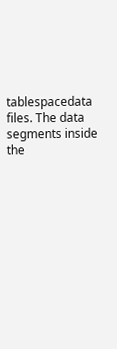tablespacedata files. The data segments inside the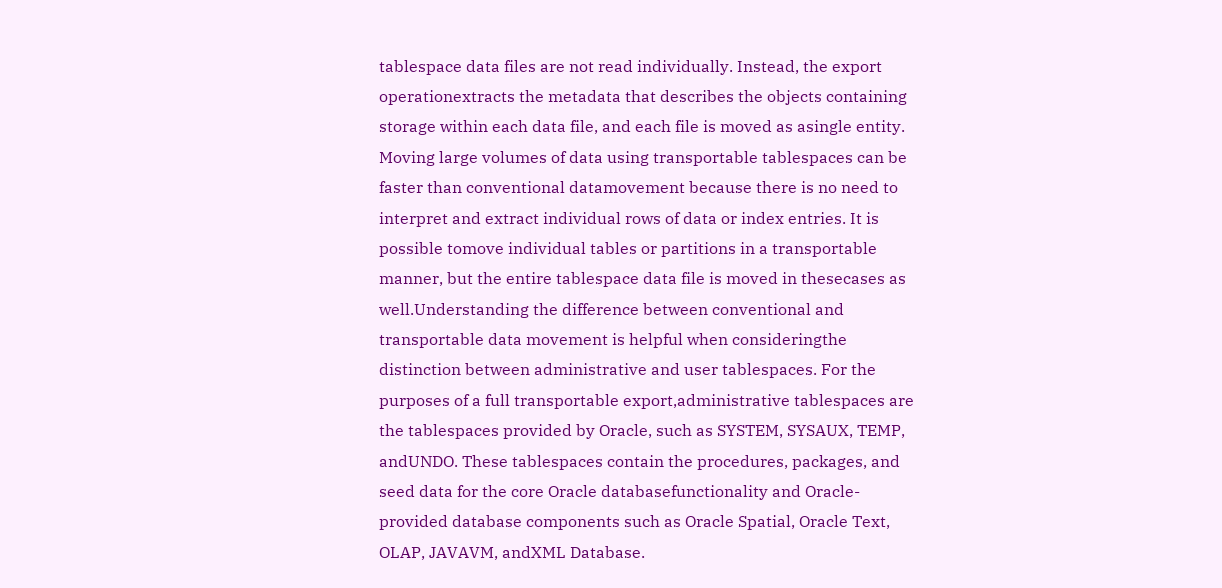tablespace data files are not read individually. Instead, the export operationextracts the metadata that describes the objects containing storage within each data file, and each file is moved as asingle entity. Moving large volumes of data using transportable tablespaces can be faster than conventional datamovement because there is no need to interpret and extract individual rows of data or index entries. It is possible tomove individual tables or partitions in a transportable manner, but the entire tablespace data file is moved in thesecases as well.Understanding the difference between conventional and transportable data movement is helpful when consideringthe distinction between administrative and user tablespaces. For the purposes of a full transportable export,administrative tablespaces are the tablespaces provided by Oracle, such as SYSTEM, SYSAUX, TEMP, andUNDO. These tablespaces contain the procedures, packages, and seed data for the core Oracle databasefunctionality and Oracle-provided database components such as Oracle Spatial, Oracle Text, OLAP, JAVAVM, andXML Database.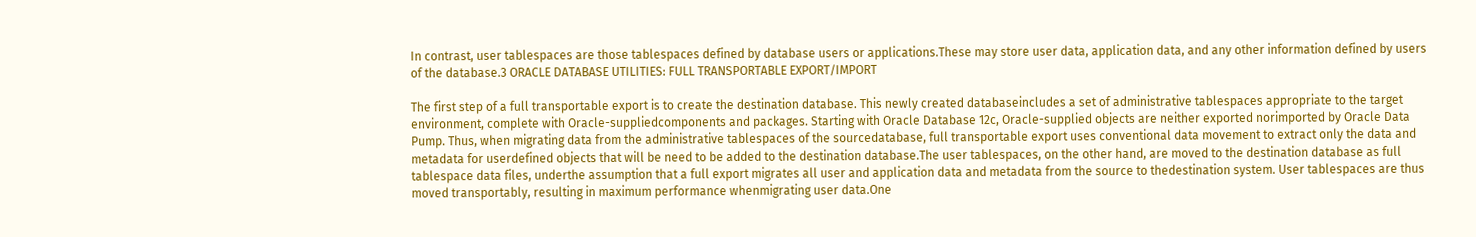In contrast, user tablespaces are those tablespaces defined by database users or applications.These may store user data, application data, and any other information defined by users of the database.3 ORACLE DATABASE UTILITIES: FULL TRANSPORTABLE EXPORT/IMPORT

The first step of a full transportable export is to create the destination database. This newly created databaseincludes a set of administrative tablespaces appropriate to the target environment, complete with Oracle-suppliedcomponents and packages. Starting with Oracle Database 12c, Oracle-supplied objects are neither exported norimported by Oracle Data Pump. Thus, when migrating data from the administrative tablespaces of the sourcedatabase, full transportable export uses conventional data movement to extract only the data and metadata for userdefined objects that will be need to be added to the destination database.The user tablespaces, on the other hand, are moved to the destination database as full tablespace data files, underthe assumption that a full export migrates all user and application data and metadata from the source to thedestination system. User tablespaces are thus moved transportably, resulting in maximum performance whenmigrating user data.One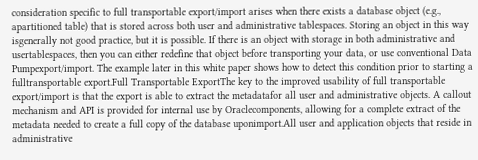consideration specific to full transportable export/import arises when there exists a database object (e.g., apartitioned table) that is stored across both user and administrative tablespaces. Storing an object in this way isgenerally not good practice, but it is possible. If there is an object with storage in both administrative and usertablespaces, then you can either redefine that object before transporting your data, or use conventional Data Pumpexport/import. The example later in this white paper shows how to detect this condition prior to starting a fulltransportable export.Full Transportable ExportThe key to the improved usability of full transportable export/import is that the export is able to extract the metadatafor all user and administrative objects. A callout mechanism and API is provided for internal use by Oraclecomponents, allowing for a complete extract of the metadata needed to create a full copy of the database uponimport.All user and application objects that reside in administrative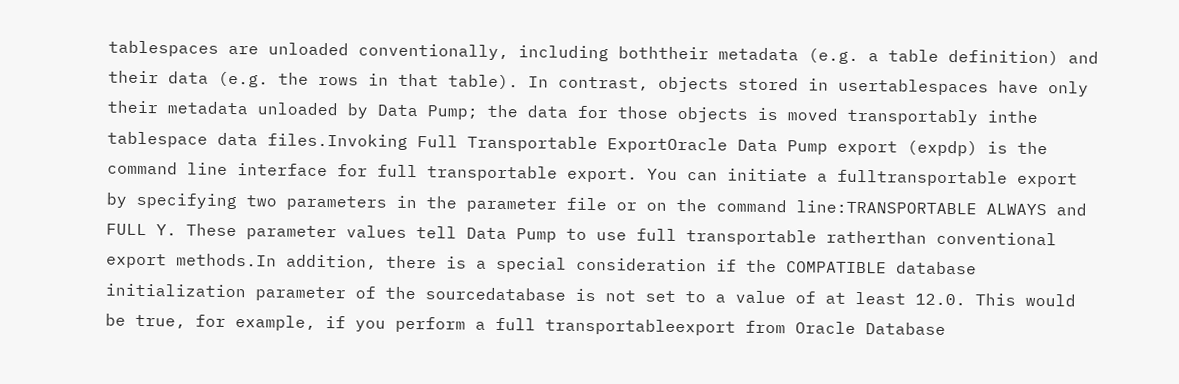tablespaces are unloaded conventionally, including boththeir metadata (e.g. a table definition) and their data (e.g. the rows in that table). In contrast, objects stored in usertablespaces have only their metadata unloaded by Data Pump; the data for those objects is moved transportably inthe tablespace data files.Invoking Full Transportable ExportOracle Data Pump export (expdp) is the command line interface for full transportable export. You can initiate a fulltransportable export by specifying two parameters in the parameter file or on the command line:TRANSPORTABLE ALWAYS and FULL Y. These parameter values tell Data Pump to use full transportable ratherthan conventional export methods.In addition, there is a special consideration if the COMPATIBLE database initialization parameter of the sourcedatabase is not set to a value of at least 12.0. This would be true, for example, if you perform a full transportableexport from Oracle Database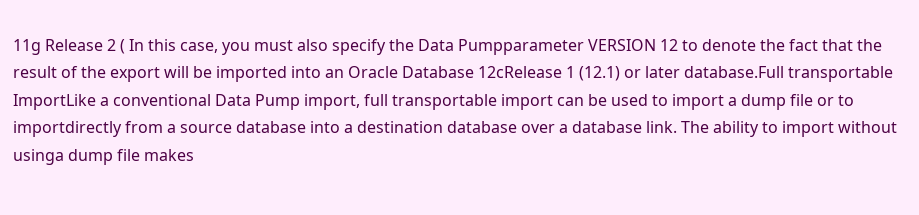11g Release 2 ( In this case, you must also specify the Data Pumpparameter VERSION 12 to denote the fact that the result of the export will be imported into an Oracle Database 12cRelease 1 (12.1) or later database.Full transportable ImportLike a conventional Data Pump import, full transportable import can be used to import a dump file or to importdirectly from a source database into a destination database over a database link. The ability to import without usinga dump file makes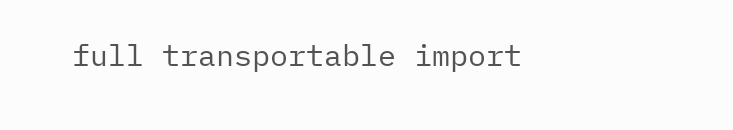full transportable import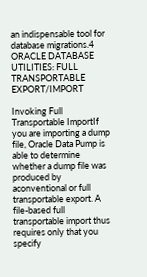an indispensable tool for database migrations.4 ORACLE DATABASE UTILITIES: FULL TRANSPORTABLE EXPORT/IMPORT

Invoking Full Transportable ImportIf you are importing a dump file, Oracle Data Pump is able to determine whether a dump file was produced by aconventional or full transportable export. A file-based full transportable import thus requires only that you specify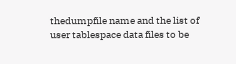thedumpfile name and the list of user tablespace data files to be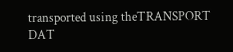transported using theTRANSPORT DAT